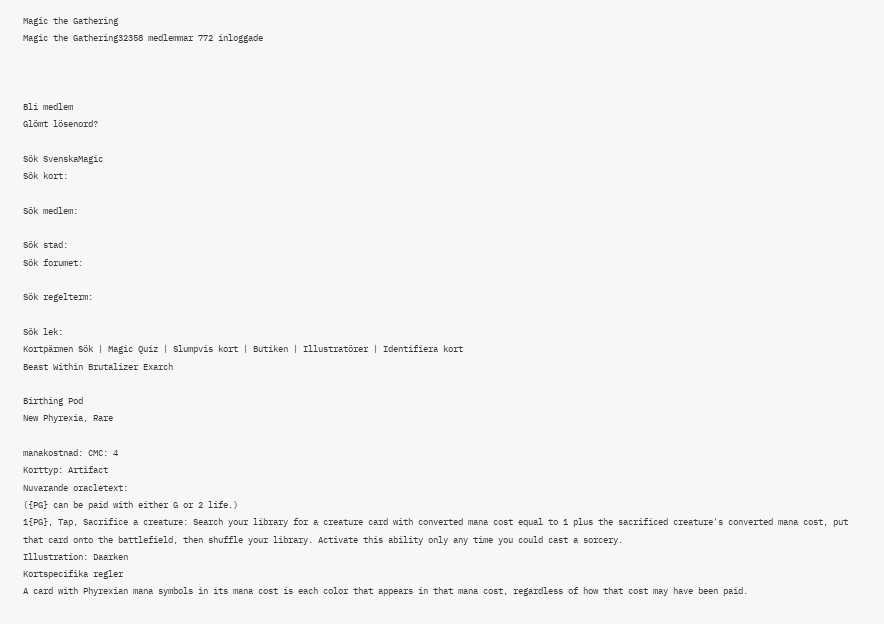Magic the Gathering
Magic the Gathering32358 medlemmar 772 inloggade



Bli medlem
Glömt lösenord?

Sök SvenskaMagic
Sök kort:

Sök medlem:

Sök stad:
Sök forumet:

Sök regelterm:

Sök lek:
Kortpärmen Sök | Magic Quiz | Slumpvis kort | Butiken | Illustratörer | Identifiera kort
Beast Within Brutalizer Exarch

Birthing Pod
New Phyrexia, Rare

manakostnad: CMC: 4
Korttyp: Artifact
Nuvarande oracletext:
({PG} can be paid with either G or 2 life.)
1{PG}, Tap, Sacrifice a creature: Search your library for a creature card with converted mana cost equal to 1 plus the sacrificed creature's converted mana cost, put that card onto the battlefield, then shuffle your library. Activate this ability only any time you could cast a sorcery.
Illustration: Daarken
Kortspecifika regler
A card with Phyrexian mana symbols in its mana cost is each color that appears in that mana cost, regardless of how that cost may have been paid.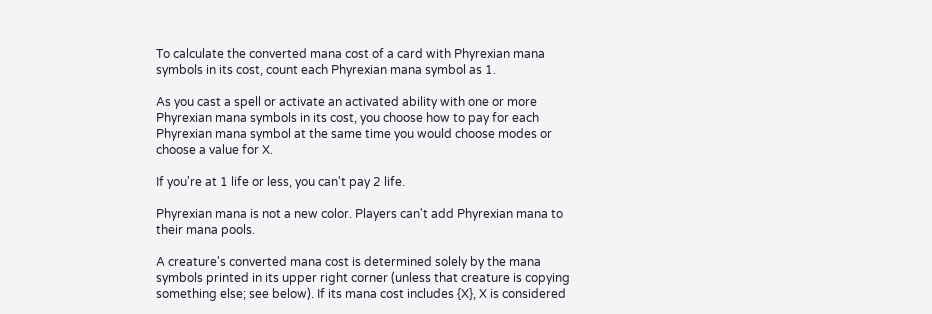To calculate the converted mana cost of a card with Phyrexian mana symbols in its cost, count each Phyrexian mana symbol as 1.

As you cast a spell or activate an activated ability with one or more Phyrexian mana symbols in its cost, you choose how to pay for each Phyrexian mana symbol at the same time you would choose modes or choose a value for X.

If you're at 1 life or less, you can't pay 2 life.

Phyrexian mana is not a new color. Players can't add Phyrexian mana to their mana pools.

A creature's converted mana cost is determined solely by the mana symbols printed in its upper right corner (unless that creature is copying something else; see below). If its mana cost includes {X}, X is considered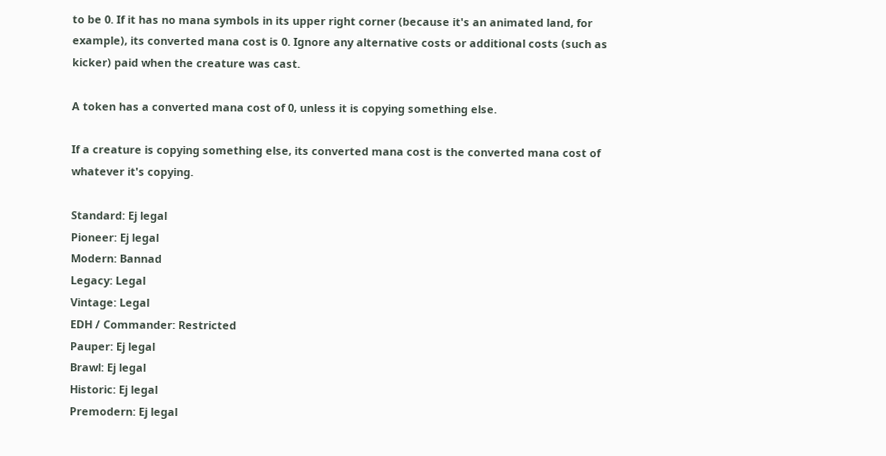to be 0. If it has no mana symbols in its upper right corner (because it's an animated land, for example), its converted mana cost is 0. Ignore any alternative costs or additional costs (such as kicker) paid when the creature was cast.

A token has a converted mana cost of 0, unless it is copying something else.

If a creature is copying something else, its converted mana cost is the converted mana cost of whatever it's copying.

Standard: Ej legal
Pioneer: Ej legal
Modern: Bannad
Legacy: Legal
Vintage: Legal
EDH / Commander: Restricted
Pauper: Ej legal
Brawl: Ej legal
Historic: Ej legal
Premodern: Ej legal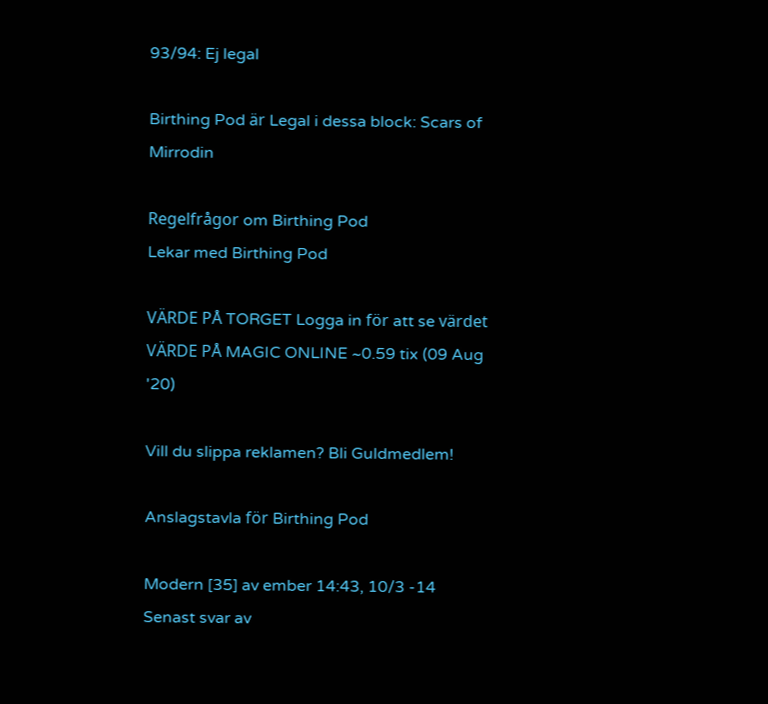93/94: Ej legal

Birthing Pod är Legal i dessa block: Scars of Mirrodin

Regelfrågor om Birthing Pod
Lekar med Birthing Pod

VÄRDE PÅ TORGET Logga in för att se värdet
VÄRDE PÅ MAGIC ONLINE ~0.59 tix (09 Aug '20)

Vill du slippa reklamen? Bli Guldmedlem!

Anslagstavla för Birthing Pod

Modern [35] av ember 14:43, 10/3 -14
Senast svar av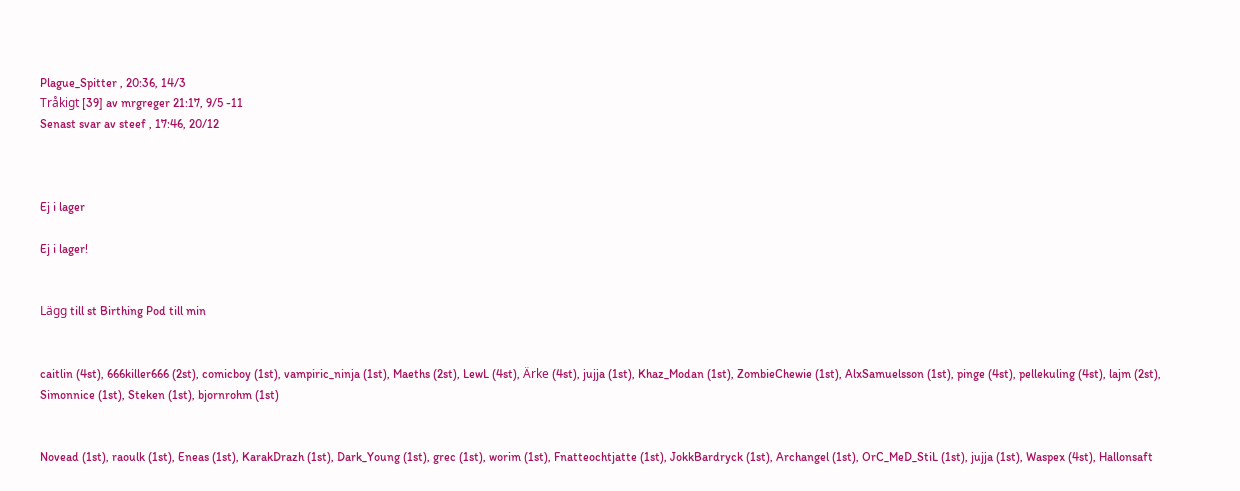Plague_Spitter , 20:36, 14/3
Tråkigt [39] av mrgreger 21:17, 9/5 -11
Senast svar av steef , 17:46, 20/12



Ej i lager

Ej i lager!


Lägg till st Birthing Pod till min


caitlin (4st), 666killer666 (2st), comicboy (1st), vampiric_ninja (1st), Maeths (2st), LewL (4st), Ärke (4st), jujja (1st), Khaz_Modan (1st), ZombieChewie (1st), AlxSamuelsson (1st), pinge (4st), pellekuling (4st), lajm (2st), Simonnice (1st), Steken (1st), bjornrohm (1st)


Novead (1st), raoulk (1st), Eneas (1st), KarakDrazh (1st), Dark_Young (1st), grec (1st), worim (1st), Fnatteochtjatte (1st), JokkBardryck (1st), Archangel (1st), OrC_MeD_StiL (1st), jujja (1st), Waspex (4st), Hallonsaft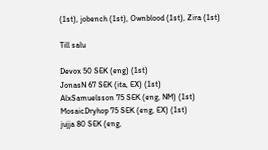(1st), jobench (1st), Ownblood (1st), Zira (1st)

Till salu

Devox 50 SEK (eng) (1st)
JonasN 67 SEK (ita, EX) (1st)
AlxSamuelsson 75 SEK (eng, NM) (1st)
MosaicDryhop 75 SEK (eng, EX) (1st)
jujja 80 SEK (eng,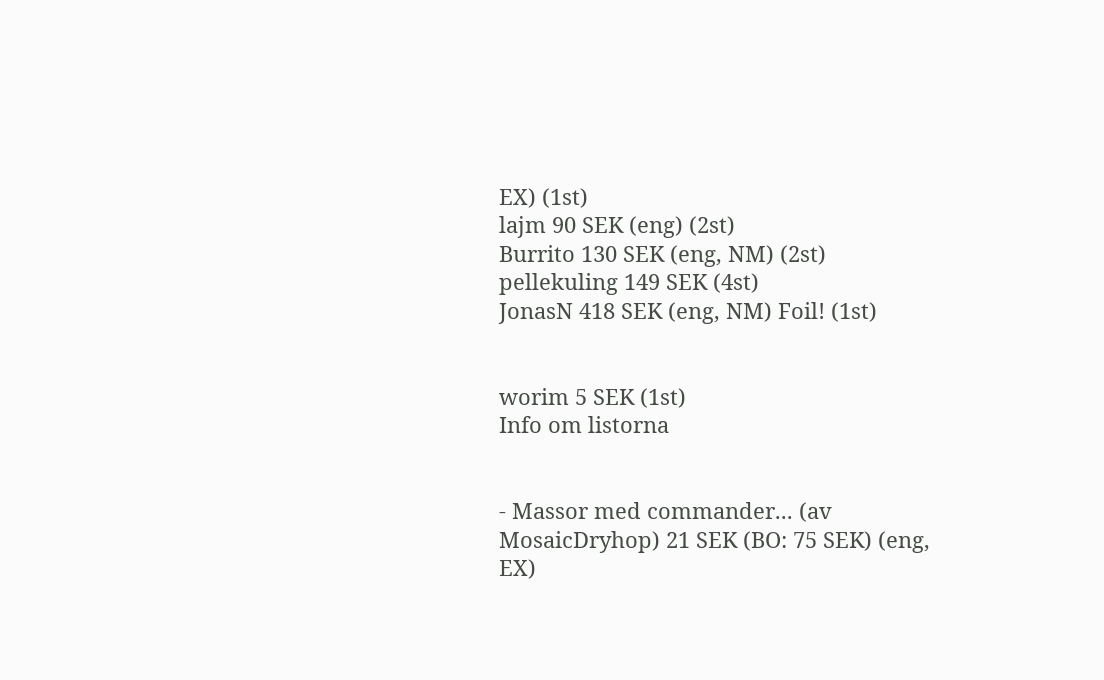EX) (1st)
lajm 90 SEK (eng) (2st)
Burrito 130 SEK (eng, NM) (2st)
pellekuling 149 SEK (4st)
JonasN 418 SEK (eng, NM) Foil! (1st)


worim 5 SEK (1st)
Info om listorna


- Massor med commander... (av MosaicDryhop) 21 SEK (BO: 75 SEK) (eng, EX)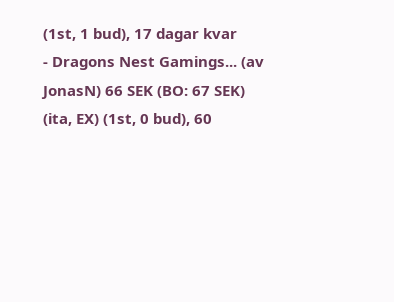(1st, 1 bud), 17 dagar kvar
- Dragons Nest Gamings... (av JonasN) 66 SEK (BO: 67 SEK) (ita, EX) (1st, 0 bud), 60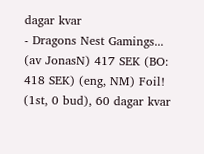dagar kvar
- Dragons Nest Gamings... (av JonasN) 417 SEK (BO: 418 SEK) (eng, NM) Foil! (1st, 0 bud), 60 dagar kvar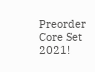Preorder Core Set 2021!